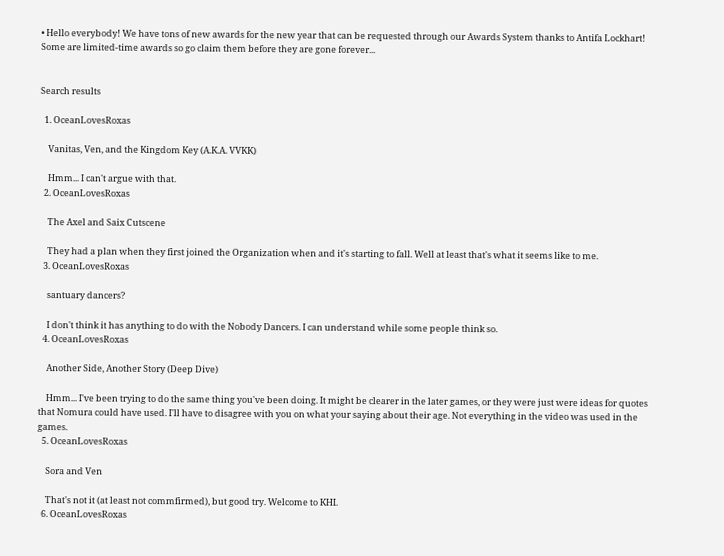• Hello everybody! We have tons of new awards for the new year that can be requested through our Awards System thanks to Antifa Lockhart! Some are limited-time awards so go claim them before they are gone forever...


Search results

  1. OceanLovesRoxas

    Vanitas, Ven, and the Kingdom Key (A.K.A. VVKK)

    Hmm... I can't argue with that.
  2. OceanLovesRoxas

    The Axel and Saix Cutscene

    They had a plan when they first joined the Organization when and it's starting to fall. Well at least that's what it seems like to me.
  3. OceanLovesRoxas

    santuary dancers?

    I don't think it has anything to do with the Nobody Dancers. I can understand while some people think so.
  4. OceanLovesRoxas

    Another Side, Another Story (Deep Dive)

    Hmm... I've been trying to do the same thing you've been doing. It might be clearer in the later games, or they were just were ideas for quotes that Nomura could have used. I'll have to disagree with you on what your saying about their age. Not everything in the video was used in the games.
  5. OceanLovesRoxas

    Sora and Ven

    That's not it (at least not commfirmed), but good try. Welcome to KHI.
  6. OceanLovesRoxas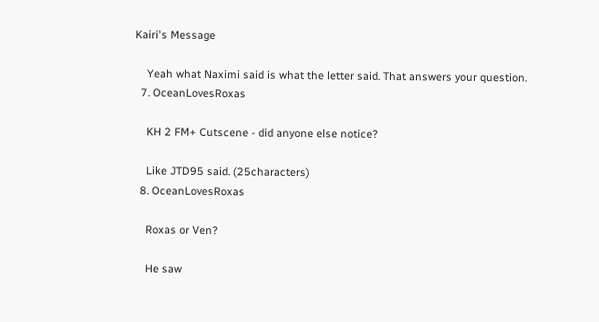Kairi's Message

    Yeah what Naximi said is what the letter said. That answers your question.
  7. OceanLovesRoxas

    KH 2 FM+ Cutscene - did anyone else notice?

    Like JTD95 said. (25characters)
  8. OceanLovesRoxas

    Roxas or Ven?

    He saw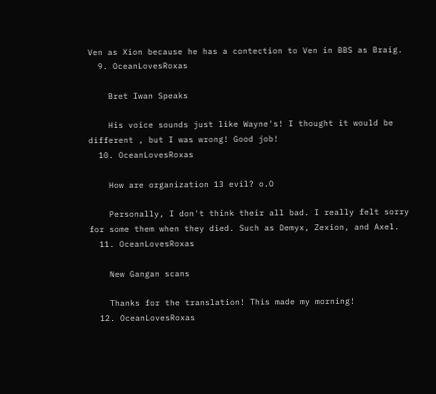Ven as Xion because he has a contection to Ven in BBS as Braig.
  9. OceanLovesRoxas

    Bret Iwan Speaks

    His voice sounds just like Wayne's! I thought it would be different , but I was wrong! Good job!
  10. OceanLovesRoxas

    How are organization 13 evil? o.O

    Personally, I don't think their all bad. I really felt sorry for some them when they died. Such as Demyx, Zexion, and Axel.
  11. OceanLovesRoxas

    New Gangan scans

    Thanks for the translation! This made my morning!
  12. OceanLovesRoxas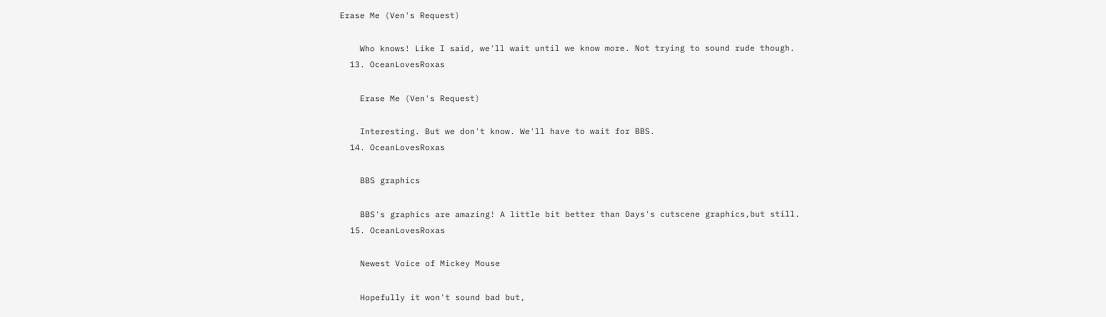Erase Me (Ven's Request)

    Who knows! Like I said, we'll wait until we know more. Not trying to sound rude though.
  13. OceanLovesRoxas

    Erase Me (Ven's Request)

    Interesting. But we don't know. We'll have to wait for BBS.
  14. OceanLovesRoxas

    BBS graphics

    BBS's graphics are amazing! A little bit better than Days's cutscene graphics,but still.
  15. OceanLovesRoxas

    Newest Voice of Mickey Mouse

    Hopefully it won't sound bad but,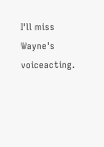I'll miss Wayne's voiceacting.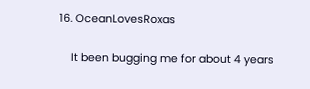16. OceanLovesRoxas

    It been bugging me for about 4 years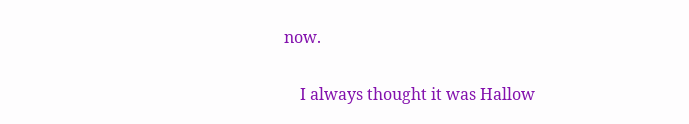now.

    I always thought it was Hallow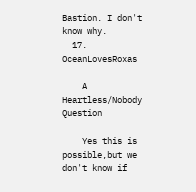Bastion. I don't know why.
  17. OceanLovesRoxas

    A Heartless/Nobody Question

    Yes this is possible,but we don't know if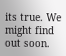its true. We might find out soon.